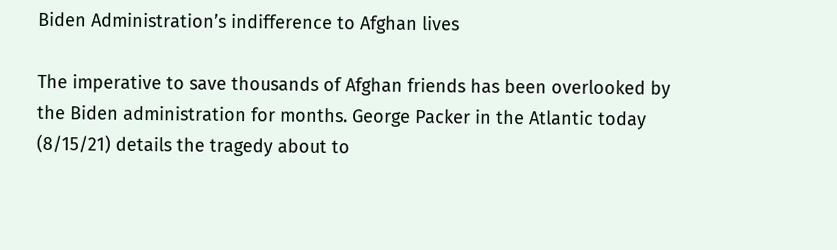Biden Administration’s indifference to Afghan lives

The imperative to save thousands of Afghan friends has been overlooked by the Biden administration for months. George Packer in the Atlantic today (8/15/21) details the tragedy about to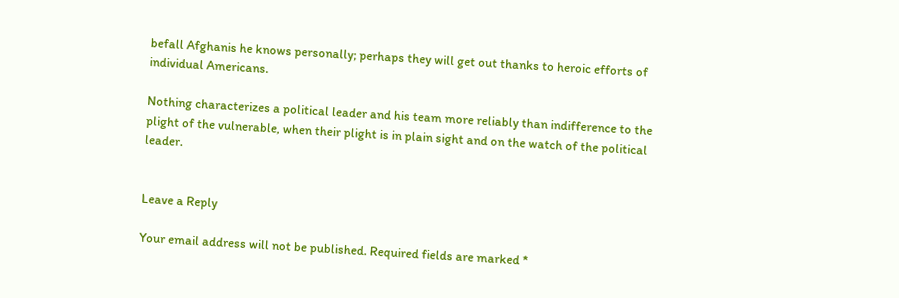befall Afghanis he knows personally; perhaps they will get out thanks to heroic efforts of individual Americans.

Nothing characterizes a political leader and his team more reliably than indifference to the plight of the vulnerable, when their plight is in plain sight and on the watch of the political leader.


Leave a Reply

Your email address will not be published. Required fields are marked *